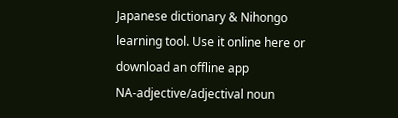Japanese dictionary & Nihongo learning tool. Use it online here or download an offline app
NA-adjective/adjectival noun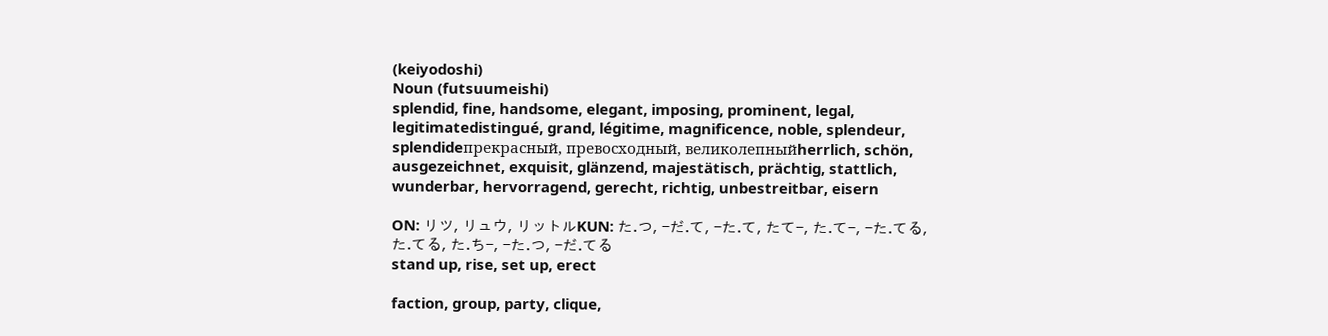(keiyodoshi)
Noun (futsuumeishi)
splendid, fine, handsome, elegant, imposing, prominent, legal, legitimatedistingué, grand, légitime, magnificence, noble, splendeur, splendideпрекрасный, превосходный, великолепныйherrlich, schön, ausgezeichnet, exquisit, glänzend, majestätisch, prächtig, stattlich, wunderbar, hervorragend, gerecht, richtig, unbestreitbar, eisern

ON: リツ, リュウ, リットルKUN: た.つ, -だ.て, -た.て, たて-, た.て-, -た.てる, た.てる, た.ち-, -た.つ, -だ.てる
stand up, rise, set up, erect

faction, group, party, clique,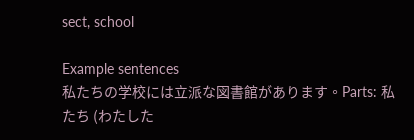sect, school

Example sentences
私たちの学校には立派な図書館があります。Parts: 私たち (わたした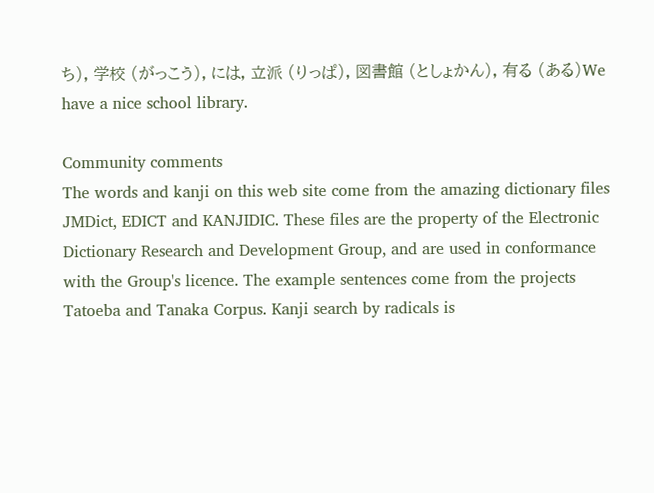ち), 学校 (がっこう), には, 立派 (りっぱ), 図書館 (としょかん), 有る (ある)We have a nice school library.

Community comments
The words and kanji on this web site come from the amazing dictionary files JMDict, EDICT and KANJIDIC. These files are the property of the Electronic Dictionary Research and Development Group, and are used in conformance with the Group's licence. The example sentences come from the projects Tatoeba and Tanaka Corpus. Kanji search by radicals is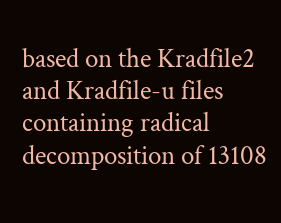based on the Kradfile2 and Kradfile-u files containing radical decomposition of 13108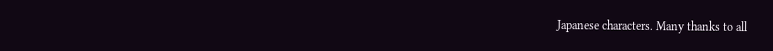Japanese characters. Many thanks to all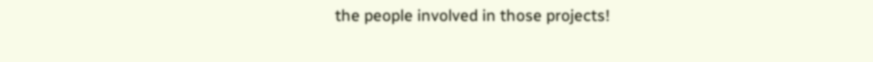the people involved in those projects!